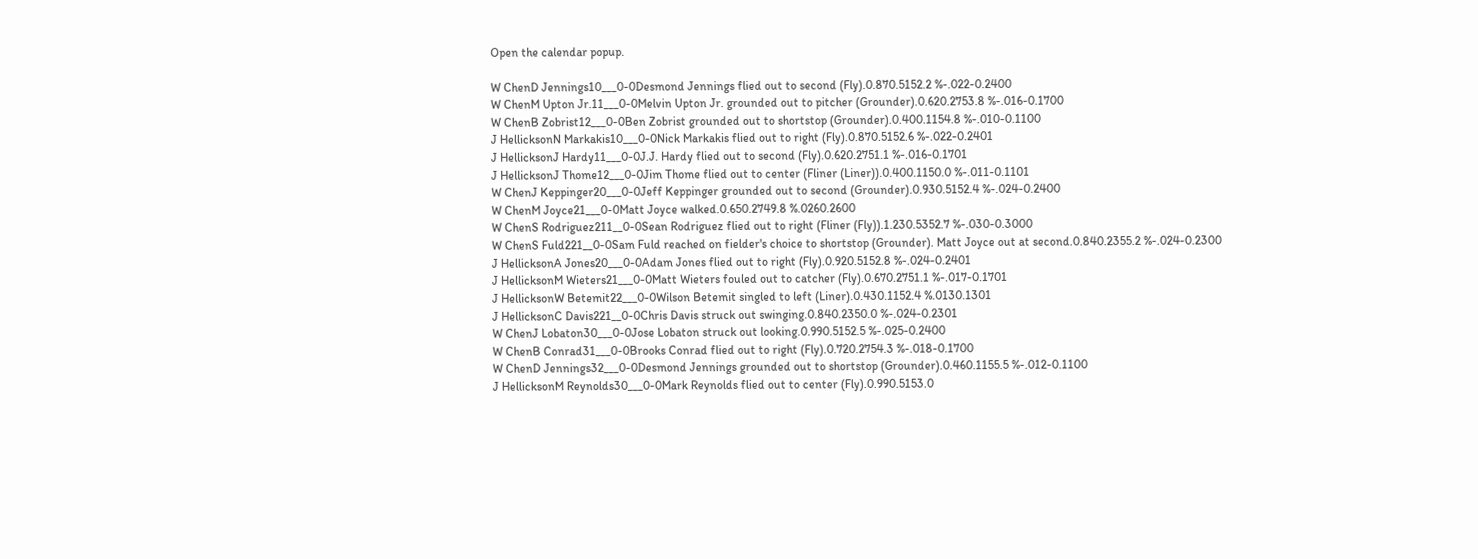Open the calendar popup.

W ChenD Jennings10___0-0Desmond Jennings flied out to second (Fly).0.870.5152.2 %-.022-0.2400
W ChenM Upton Jr.11___0-0Melvin Upton Jr. grounded out to pitcher (Grounder).0.620.2753.8 %-.016-0.1700
W ChenB Zobrist12___0-0Ben Zobrist grounded out to shortstop (Grounder).0.400.1154.8 %-.010-0.1100
J HellicksonN Markakis10___0-0Nick Markakis flied out to right (Fly).0.870.5152.6 %-.022-0.2401
J HellicksonJ Hardy11___0-0J.J. Hardy flied out to second (Fly).0.620.2751.1 %-.016-0.1701
J HellicksonJ Thome12___0-0Jim Thome flied out to center (Fliner (Liner)).0.400.1150.0 %-.011-0.1101
W ChenJ Keppinger20___0-0Jeff Keppinger grounded out to second (Grounder).0.930.5152.4 %-.024-0.2400
W ChenM Joyce21___0-0Matt Joyce walked.0.650.2749.8 %.0260.2600
W ChenS Rodriguez211__0-0Sean Rodriguez flied out to right (Fliner (Fly)).1.230.5352.7 %-.030-0.3000
W ChenS Fuld221__0-0Sam Fuld reached on fielder's choice to shortstop (Grounder). Matt Joyce out at second.0.840.2355.2 %-.024-0.2300
J HellicksonA Jones20___0-0Adam Jones flied out to right (Fly).0.920.5152.8 %-.024-0.2401
J HellicksonM Wieters21___0-0Matt Wieters fouled out to catcher (Fly).0.670.2751.1 %-.017-0.1701
J HellicksonW Betemit22___0-0Wilson Betemit singled to left (Liner).0.430.1152.4 %.0130.1301
J HellicksonC Davis221__0-0Chris Davis struck out swinging.0.840.2350.0 %-.024-0.2301
W ChenJ Lobaton30___0-0Jose Lobaton struck out looking.0.990.5152.5 %-.025-0.2400
W ChenB Conrad31___0-0Brooks Conrad flied out to right (Fly).0.720.2754.3 %-.018-0.1700
W ChenD Jennings32___0-0Desmond Jennings grounded out to shortstop (Grounder).0.460.1155.5 %-.012-0.1100
J HellicksonM Reynolds30___0-0Mark Reynolds flied out to center (Fly).0.990.5153.0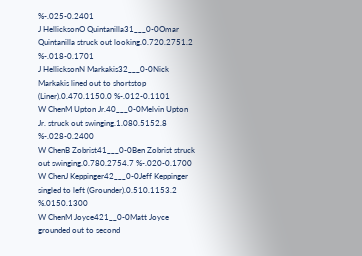%-.025-0.2401
J HellicksonO Quintanilla31___0-0Omar Quintanilla struck out looking.0.720.2751.2 %-.018-0.1701
J HellicksonN Markakis32___0-0Nick Markakis lined out to shortstop (Liner).0.470.1150.0 %-.012-0.1101
W ChenM Upton Jr.40___0-0Melvin Upton Jr. struck out swinging.1.080.5152.8 %-.028-0.2400
W ChenB Zobrist41___0-0Ben Zobrist struck out swinging.0.780.2754.7 %-.020-0.1700
W ChenJ Keppinger42___0-0Jeff Keppinger singled to left (Grounder).0.510.1153.2 %.0150.1300
W ChenM Joyce421__0-0Matt Joyce grounded out to second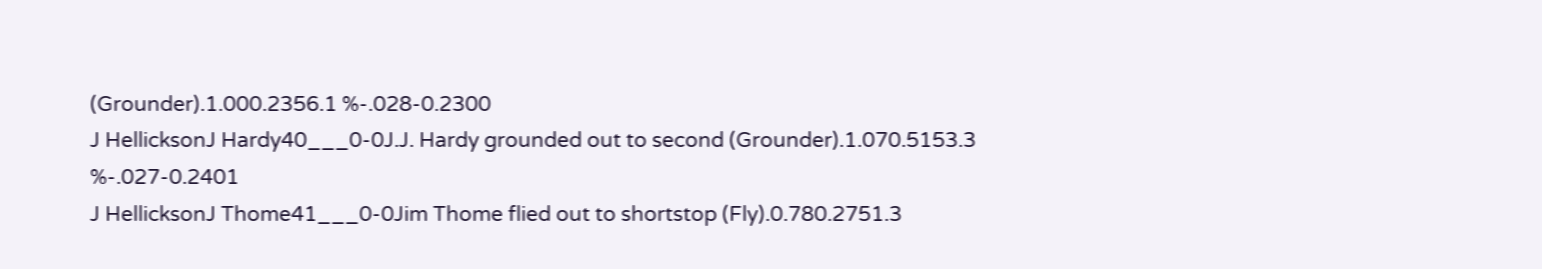(Grounder).1.000.2356.1 %-.028-0.2300
J HellicksonJ Hardy40___0-0J.J. Hardy grounded out to second (Grounder).1.070.5153.3 %-.027-0.2401
J HellicksonJ Thome41___0-0Jim Thome flied out to shortstop (Fly).0.780.2751.3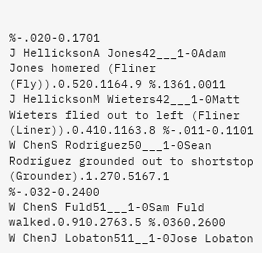%-.020-0.1701
J HellicksonA Jones42___1-0Adam Jones homered (Fliner (Fly)).0.520.1164.9 %.1361.0011
J HellicksonM Wieters42___1-0Matt Wieters flied out to left (Fliner (Liner)).0.410.1163.8 %-.011-0.1101
W ChenS Rodriguez50___1-0Sean Rodriguez grounded out to shortstop (Grounder).1.270.5167.1 %-.032-0.2400
W ChenS Fuld51___1-0Sam Fuld walked.0.910.2763.5 %.0360.2600
W ChenJ Lobaton511__1-0Jose Lobaton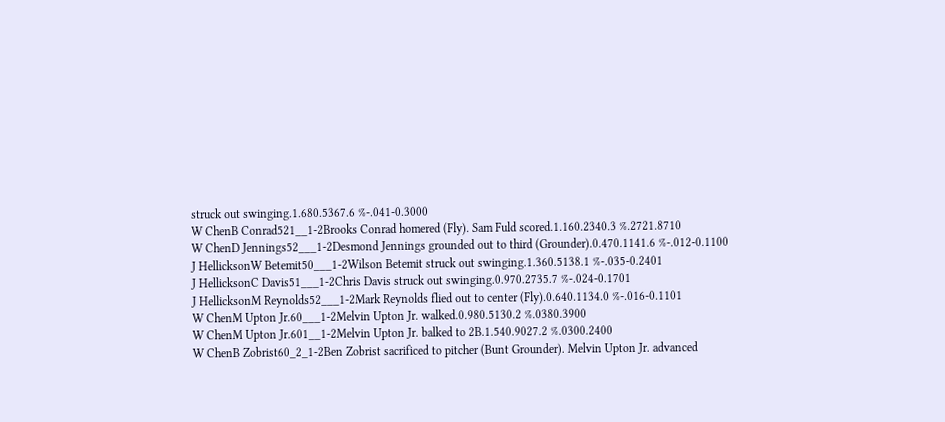struck out swinging.1.680.5367.6 %-.041-0.3000
W ChenB Conrad521__1-2Brooks Conrad homered (Fly). Sam Fuld scored.1.160.2340.3 %.2721.8710
W ChenD Jennings52___1-2Desmond Jennings grounded out to third (Grounder).0.470.1141.6 %-.012-0.1100
J HellicksonW Betemit50___1-2Wilson Betemit struck out swinging.1.360.5138.1 %-.035-0.2401
J HellicksonC Davis51___1-2Chris Davis struck out swinging.0.970.2735.7 %-.024-0.1701
J HellicksonM Reynolds52___1-2Mark Reynolds flied out to center (Fly).0.640.1134.0 %-.016-0.1101
W ChenM Upton Jr.60___1-2Melvin Upton Jr. walked.0.980.5130.2 %.0380.3900
W ChenM Upton Jr.601__1-2Melvin Upton Jr. balked to 2B.1.540.9027.2 %.0300.2400
W ChenB Zobrist60_2_1-2Ben Zobrist sacrificed to pitcher (Bunt Grounder). Melvin Upton Jr. advanced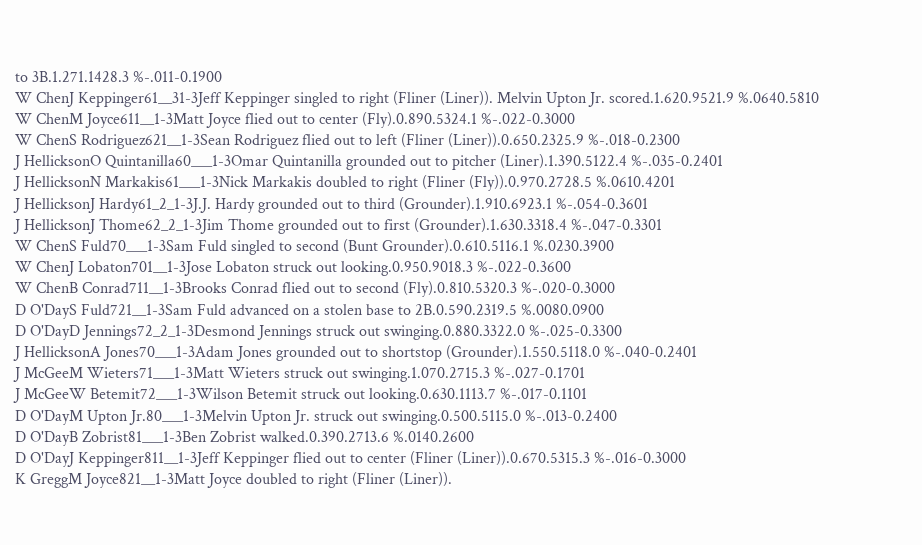to 3B.1.271.1428.3 %-.011-0.1900
W ChenJ Keppinger61__31-3Jeff Keppinger singled to right (Fliner (Liner)). Melvin Upton Jr. scored.1.620.9521.9 %.0640.5810
W ChenM Joyce611__1-3Matt Joyce flied out to center (Fly).0.890.5324.1 %-.022-0.3000
W ChenS Rodriguez621__1-3Sean Rodriguez flied out to left (Fliner (Liner)).0.650.2325.9 %-.018-0.2300
J HellicksonO Quintanilla60___1-3Omar Quintanilla grounded out to pitcher (Liner).1.390.5122.4 %-.035-0.2401
J HellicksonN Markakis61___1-3Nick Markakis doubled to right (Fliner (Fly)).0.970.2728.5 %.0610.4201
J HellicksonJ Hardy61_2_1-3J.J. Hardy grounded out to third (Grounder).1.910.6923.1 %-.054-0.3601
J HellicksonJ Thome62_2_1-3Jim Thome grounded out to first (Grounder).1.630.3318.4 %-.047-0.3301
W ChenS Fuld70___1-3Sam Fuld singled to second (Bunt Grounder).0.610.5116.1 %.0230.3900
W ChenJ Lobaton701__1-3Jose Lobaton struck out looking.0.950.9018.3 %-.022-0.3600
W ChenB Conrad711__1-3Brooks Conrad flied out to second (Fly).0.810.5320.3 %-.020-0.3000
D O'DayS Fuld721__1-3Sam Fuld advanced on a stolen base to 2B.0.590.2319.5 %.0080.0900
D O'DayD Jennings72_2_1-3Desmond Jennings struck out swinging.0.880.3322.0 %-.025-0.3300
J HellicksonA Jones70___1-3Adam Jones grounded out to shortstop (Grounder).1.550.5118.0 %-.040-0.2401
J McGeeM Wieters71___1-3Matt Wieters struck out swinging.1.070.2715.3 %-.027-0.1701
J McGeeW Betemit72___1-3Wilson Betemit struck out looking.0.630.1113.7 %-.017-0.1101
D O'DayM Upton Jr.80___1-3Melvin Upton Jr. struck out swinging.0.500.5115.0 %-.013-0.2400
D O'DayB Zobrist81___1-3Ben Zobrist walked.0.390.2713.6 %.0140.2600
D O'DayJ Keppinger811__1-3Jeff Keppinger flied out to center (Fliner (Liner)).0.670.5315.3 %-.016-0.3000
K GreggM Joyce821__1-3Matt Joyce doubled to right (Fliner (Liner)).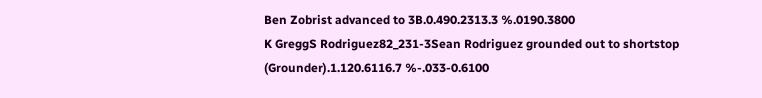Ben Zobrist advanced to 3B.0.490.2313.3 %.0190.3800
K GreggS Rodriguez82_231-3Sean Rodriguez grounded out to shortstop (Grounder).1.120.6116.7 %-.033-0.6100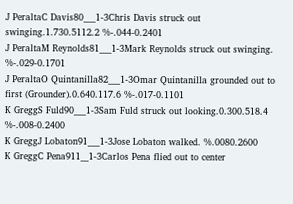J PeraltaC Davis80___1-3Chris Davis struck out swinging.1.730.5112.2 %-.044-0.2401
J PeraltaM Reynolds81___1-3Mark Reynolds struck out swinging. %-.029-0.1701
J PeraltaO Quintanilla82___1-3Omar Quintanilla grounded out to first (Grounder).0.640.117.6 %-.017-0.1101
K GreggS Fuld90___1-3Sam Fuld struck out looking.0.300.518.4 %-.008-0.2400
K GreggJ Lobaton91___1-3Jose Lobaton walked. %.0080.2600
K GreggC Pena911__1-3Carlos Pena flied out to center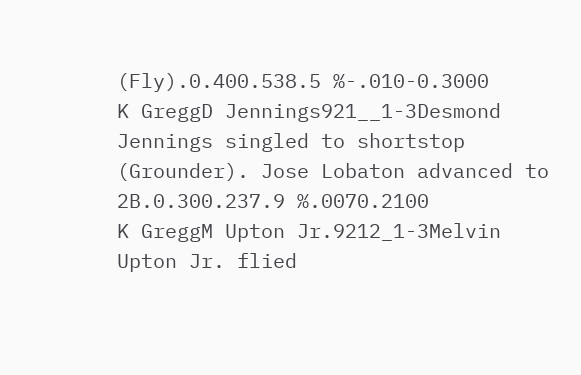(Fly).0.400.538.5 %-.010-0.3000
K GreggD Jennings921__1-3Desmond Jennings singled to shortstop (Grounder). Jose Lobaton advanced to 2B.0.300.237.9 %.0070.2100
K GreggM Upton Jr.9212_1-3Melvin Upton Jr. flied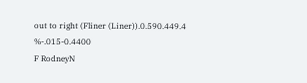out to right (Fliner (Liner)).0.590.449.4 %-.015-0.4400
F RodneyN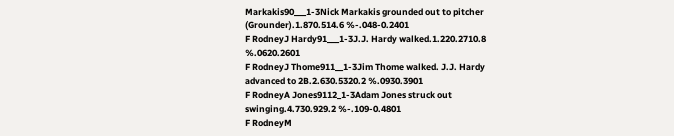Markakis90___1-3Nick Markakis grounded out to pitcher (Grounder).1.870.514.6 %-.048-0.2401
F RodneyJ Hardy91___1-3J.J. Hardy walked.1.220.2710.8 %.0620.2601
F RodneyJ Thome911__1-3Jim Thome walked. J.J. Hardy advanced to 2B.2.630.5320.2 %.0930.3901
F RodneyA Jones9112_1-3Adam Jones struck out swinging.4.730.929.2 %-.109-0.4801
F RodneyM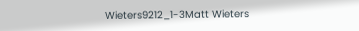Wieters9212_1-3Matt Wieters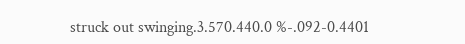struck out swinging.3.570.440.0 %-.092-0.4401